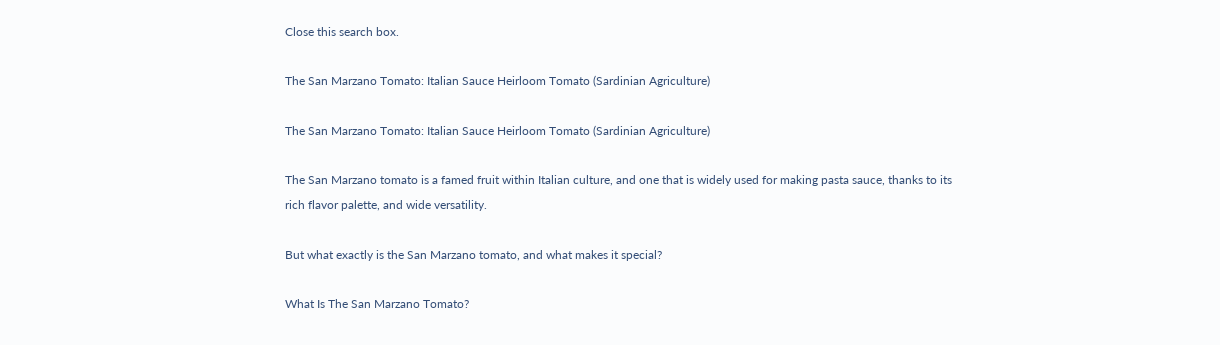Close this search box.

The San Marzano Tomato: Italian Sauce Heirloom Tomato (Sardinian Agriculture)

The San Marzano Tomato: Italian Sauce Heirloom Tomato (Sardinian Agriculture)

The San Marzano tomato is a famed fruit within Italian culture, and one that is widely used for making pasta sauce, thanks to its rich flavor palette, and wide versatility.

But what exactly is the San Marzano tomato, and what makes it special?

What Is The San Marzano Tomato?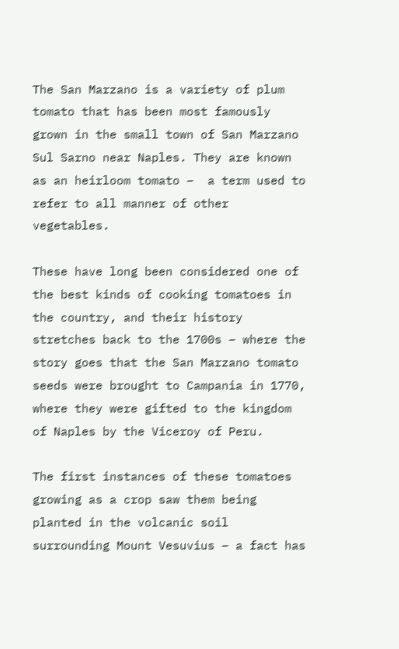The San Marzano is a variety of plum tomato that has been most famously grown in the small town of San Marzano Sul Sarno near Naples. They are known as an heirloom tomato –  a term used to refer to all manner of other vegetables.

These have long been considered one of the best kinds of cooking tomatoes in the country, and their history stretches back to the 1700s – where the story goes that the San Marzano tomato seeds were brought to Campania in 1770, where they were gifted to the kingdom of Naples by the Viceroy of Peru.

The first instances of these tomatoes growing as a crop saw them being planted in the volcanic soil surrounding Mount Vesuvius – a fact has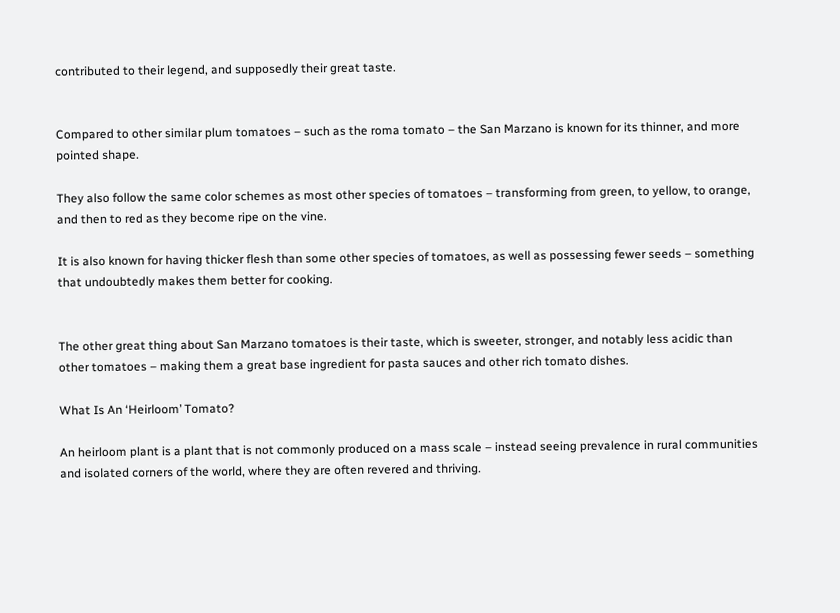contributed to their legend, and supposedly their great taste.


Compared to other similar plum tomatoes – such as the roma tomato – the San Marzano is known for its thinner, and more pointed shape.

They also follow the same color schemes as most other species of tomatoes – transforming from green, to yellow, to orange, and then to red as they become ripe on the vine.

It is also known for having thicker flesh than some other species of tomatoes, as well as possessing fewer seeds – something that undoubtedly makes them better for cooking.


The other great thing about San Marzano tomatoes is their taste, which is sweeter, stronger, and notably less acidic than other tomatoes – making them a great base ingredient for pasta sauces and other rich tomato dishes.

What Is An ‘Heirloom’ Tomato?

An heirloom plant is a plant that is not commonly produced on a mass scale – instead seeing prevalence in rural communities and isolated corners of the world, where they are often revered and thriving.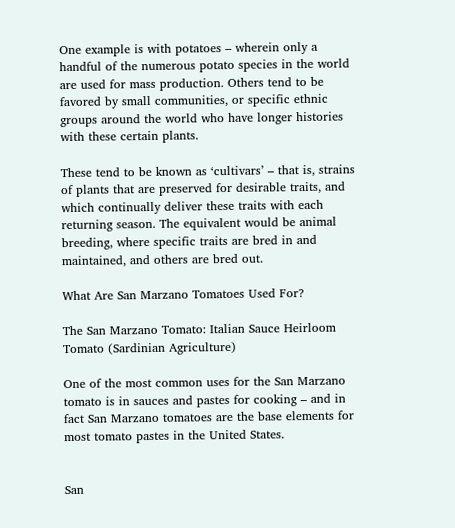One example is with potatoes – wherein only a handful of the numerous potato species in the world are used for mass production. Others tend to be favored by small communities, or specific ethnic groups around the world who have longer histories with these certain plants.

These tend to be known as ‘cultivars’ – that is, strains of plants that are preserved for desirable traits, and which continually deliver these traits with each returning season. The equivalent would be animal breeding, where specific traits are bred in and maintained, and others are bred out.

What Are San Marzano Tomatoes Used For?

The San Marzano Tomato: Italian Sauce Heirloom Tomato (Sardinian Agriculture)

One of the most common uses for the San Marzano tomato is in sauces and pastes for cooking – and in fact San Marzano tomatoes are the base elements for most tomato pastes in the United States.


San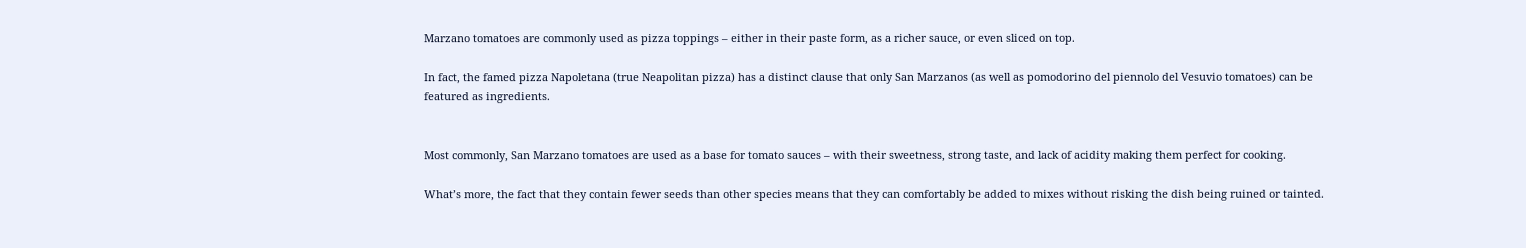Marzano tomatoes are commonly used as pizza toppings – either in their paste form, as a richer sauce, or even sliced on top.

In fact, the famed pizza Napoletana (true Neapolitan pizza) has a distinct clause that only San Marzanos (as well as pomodorino del piennolo del Vesuvio tomatoes) can be featured as ingredients.


Most commonly, San Marzano tomatoes are used as a base for tomato sauces – with their sweetness, strong taste, and lack of acidity making them perfect for cooking.

What’s more, the fact that they contain fewer seeds than other species means that they can comfortably be added to mixes without risking the dish being ruined or tainted.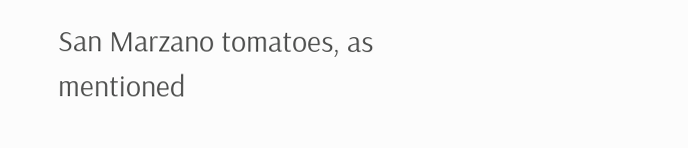San Marzano tomatoes, as mentioned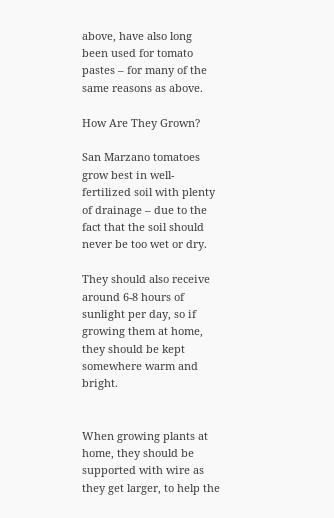above, have also long been used for tomato pastes – for many of the same reasons as above.

How Are They Grown?

San Marzano tomatoes grow best in well-fertilized soil with plenty of drainage – due to the fact that the soil should never be too wet or dry.

They should also receive around 6-8 hours of sunlight per day, so if growing them at home, they should be kept somewhere warm and bright.


When growing plants at home, they should be supported with wire as they get larger, to help the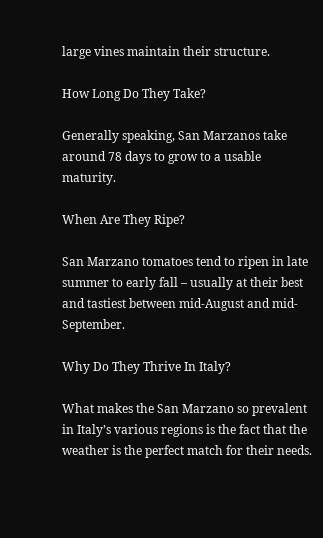large vines maintain their structure.

How Long Do They Take?

Generally speaking, San Marzanos take around 78 days to grow to a usable maturity.

When Are They Ripe?

San Marzano tomatoes tend to ripen in late summer to early fall – usually at their best and tastiest between mid-August and mid-September.

Why Do They Thrive In Italy?

What makes the San Marzano so prevalent in Italy’s various regions is the fact that the weather is the perfect match for their needs.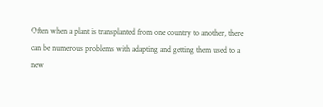Often when a plant is transplanted from one country to another, there can be numerous problems with adapting and getting them used to a new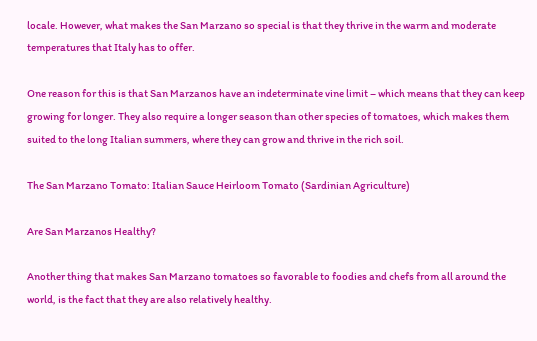locale. However, what makes the San Marzano so special is that they thrive in the warm and moderate temperatures that Italy has to offer.

One reason for this is that San Marzanos have an indeterminate vine limit – which means that they can keep growing for longer. They also require a longer season than other species of tomatoes, which makes them suited to the long Italian summers, where they can grow and thrive in the rich soil.

The San Marzano Tomato: Italian Sauce Heirloom Tomato (Sardinian Agriculture)

Are San Marzanos Healthy?

Another thing that makes San Marzano tomatoes so favorable to foodies and chefs from all around the world, is the fact that they are also relatively healthy.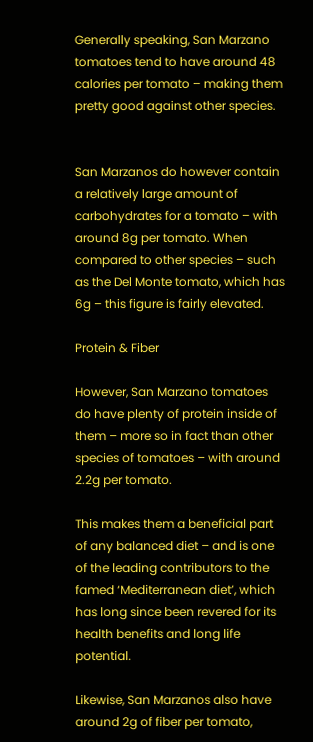Generally speaking, San Marzano tomatoes tend to have around 48 calories per tomato – making them pretty good against other species.


San Marzanos do however contain a relatively large amount of carbohydrates for a tomato – with around 8g per tomato. When compared to other species – such as the Del Monte tomato, which has 6g – this figure is fairly elevated.

Protein & Fiber

However, San Marzano tomatoes do have plenty of protein inside of them – more so in fact than other species of tomatoes – with around 2.2g per tomato.

This makes them a beneficial part of any balanced diet – and is one of the leading contributors to the famed ‘Mediterranean diet’, which has long since been revered for its health benefits and long life potential.

Likewise, San Marzanos also have around 2g of fiber per tomato,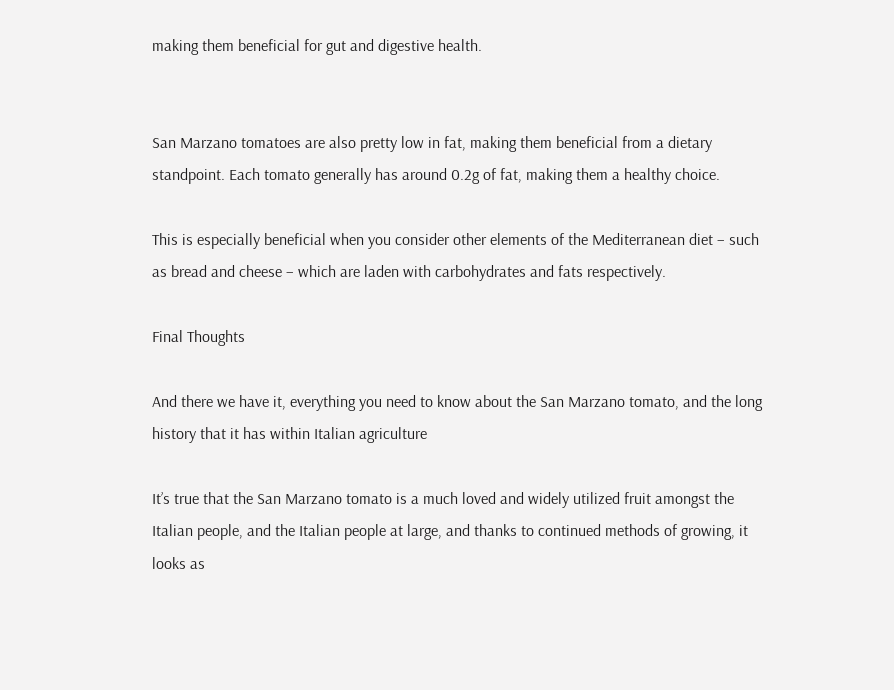making them beneficial for gut and digestive health.


San Marzano tomatoes are also pretty low in fat, making them beneficial from a dietary standpoint. Each tomato generally has around 0.2g of fat, making them a healthy choice.

This is especially beneficial when you consider other elements of the Mediterranean diet – such as bread and cheese – which are laden with carbohydrates and fats respectively.

Final Thoughts

And there we have it, everything you need to know about the San Marzano tomato, and the long history that it has within Italian agriculture

It’s true that the San Marzano tomato is a much loved and widely utilized fruit amongst the Italian people, and the Italian people at large, and thanks to continued methods of growing, it looks as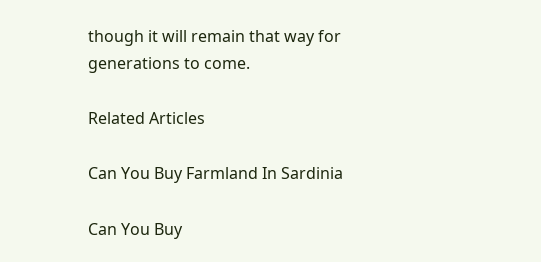though it will remain that way for generations to come.

Related Articles

Can You Buy Farmland In Sardinia

Can You Buy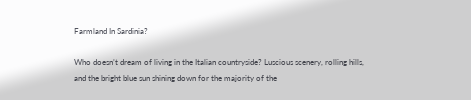Farmland In Sardinia?

Who doesn’t dream of living in the Italian countryside? Luscious scenery, rolling hills, and the bright blue sun shining down for the majority of the